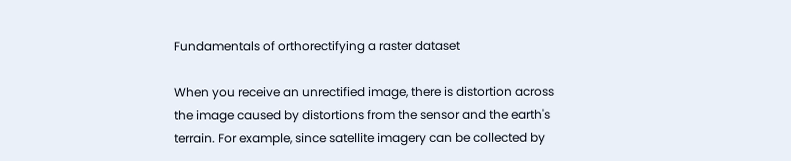Fundamentals of orthorectifying a raster dataset

When you receive an unrectified image, there is distortion across the image caused by distortions from the sensor and the earth's terrain. For example, since satellite imagery can be collected by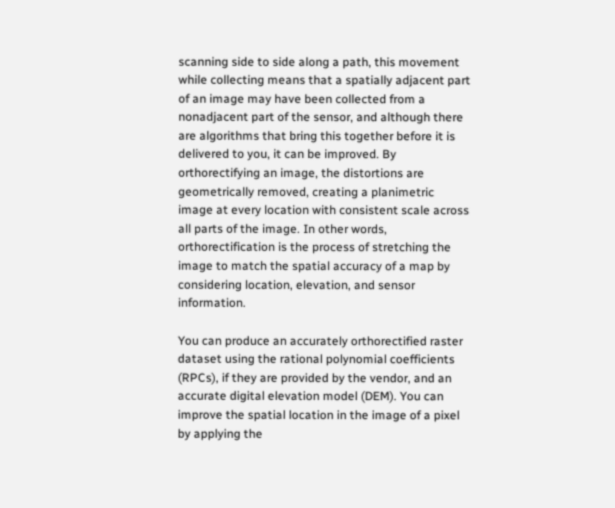scanning side to side along a path, this movement while collecting means that a spatially adjacent part of an image may have been collected from a nonadjacent part of the sensor, and although there are algorithms that bring this together before it is delivered to you, it can be improved. By orthorectifying an image, the distortions are geometrically removed, creating a planimetric image at every location with consistent scale across all parts of the image. In other words, orthorectification is the process of stretching the image to match the spatial accuracy of a map by considering location, elevation, and sensor information.

You can produce an accurately orthorectified raster dataset using the rational polynomial coefficients (RPCs), if they are provided by the vendor, and an accurate digital elevation model (DEM). You can improve the spatial location in the image of a pixel by applying the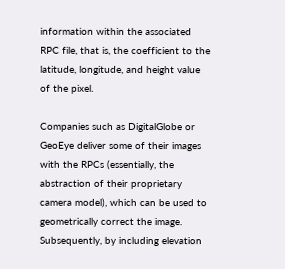information within the associated RPC file, that is, the coefficient to the latitude, longitude, and height value of the pixel.

Companies such as DigitalGlobe or GeoEye deliver some of their images with the RPCs (essentially, the abstraction of their proprietary camera model), which can be used to geometrically correct the image. Subsequently, by including elevation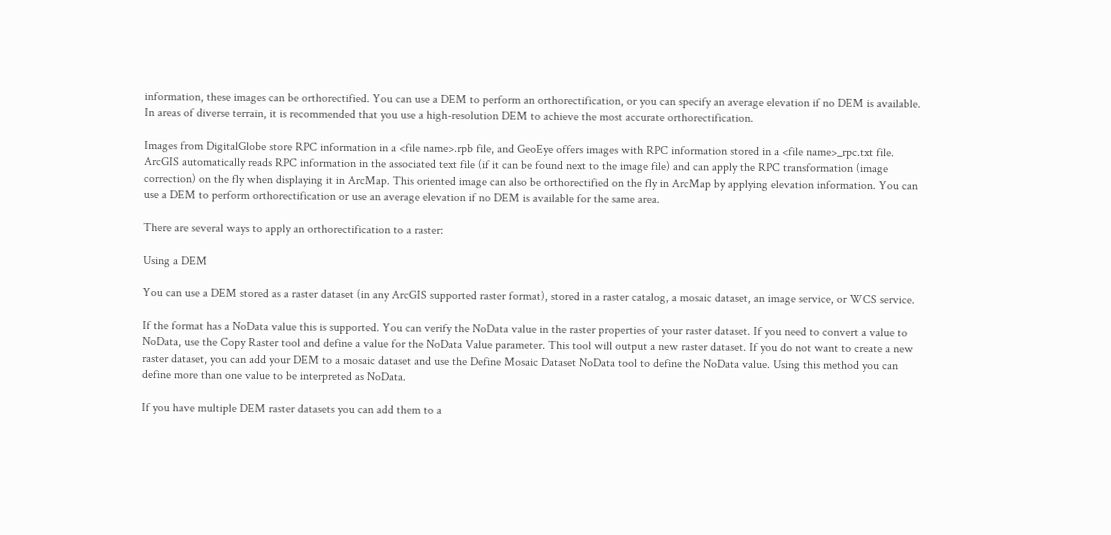information, these images can be orthorectified. You can use a DEM to perform an orthorectification, or you can specify an average elevation if no DEM is available. In areas of diverse terrain, it is recommended that you use a high-resolution DEM to achieve the most accurate orthorectification.

Images from DigitalGlobe store RPC information in a <file name>.rpb file, and GeoEye offers images with RPC information stored in a <file name>_rpc.txt file. ArcGIS automatically reads RPC information in the associated text file (if it can be found next to the image file) and can apply the RPC transformation (image correction) on the fly when displaying it in ArcMap. This oriented image can also be orthorectified on the fly in ArcMap by applying elevation information. You can use a DEM to perform orthorectification or use an average elevation if no DEM is available for the same area.

There are several ways to apply an orthorectification to a raster:

Using a DEM

You can use a DEM stored as a raster dataset (in any ArcGIS supported raster format), stored in a raster catalog, a mosaic dataset, an image service, or WCS service.

If the format has a NoData value this is supported. You can verify the NoData value in the raster properties of your raster dataset. If you need to convert a value to NoData, use the Copy Raster tool and define a value for the NoData Value parameter. This tool will output a new raster dataset. If you do not want to create a new raster dataset, you can add your DEM to a mosaic dataset and use the Define Mosaic Dataset NoData tool to define the NoData value. Using this method you can define more than one value to be interpreted as NoData.

If you have multiple DEM raster datasets you can add them to a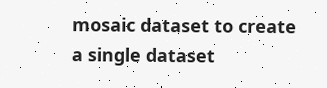mosaic dataset to create a single dataset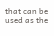that can be used as the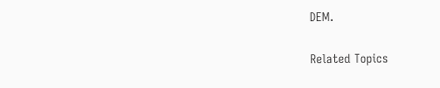DEM.

Related Topics